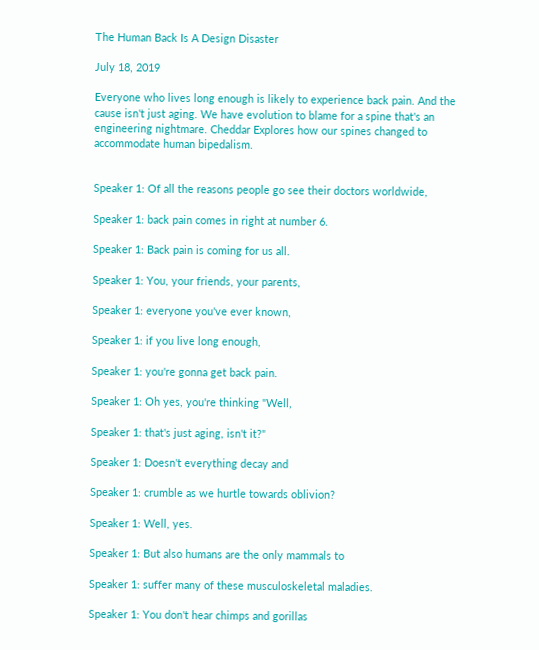The Human Back Is A Design Disaster

July 18, 2019

Everyone who lives long enough is likely to experience back pain. And the cause isn't just aging. We have evolution to blame for a spine that's an engineering nightmare. Cheddar Explores how our spines changed to accommodate human bipedalism.


Speaker 1: Of all the reasons people go see their doctors worldwide,

Speaker 1: back pain comes in right at number 6.

Speaker 1: Back pain is coming for us all.

Speaker 1: You, your friends, your parents,

Speaker 1: everyone you've ever known,

Speaker 1: if you live long enough,

Speaker 1: you're gonna get back pain.

Speaker 1: Oh yes, you're thinking "Well,

Speaker 1: that's just aging, isn't it?"

Speaker 1: Doesn't everything decay and

Speaker 1: crumble as we hurtle towards oblivion?

Speaker 1: Well, yes.

Speaker 1: But also humans are the only mammals to

Speaker 1: suffer many of these musculoskeletal maladies.

Speaker 1: You don't hear chimps and gorillas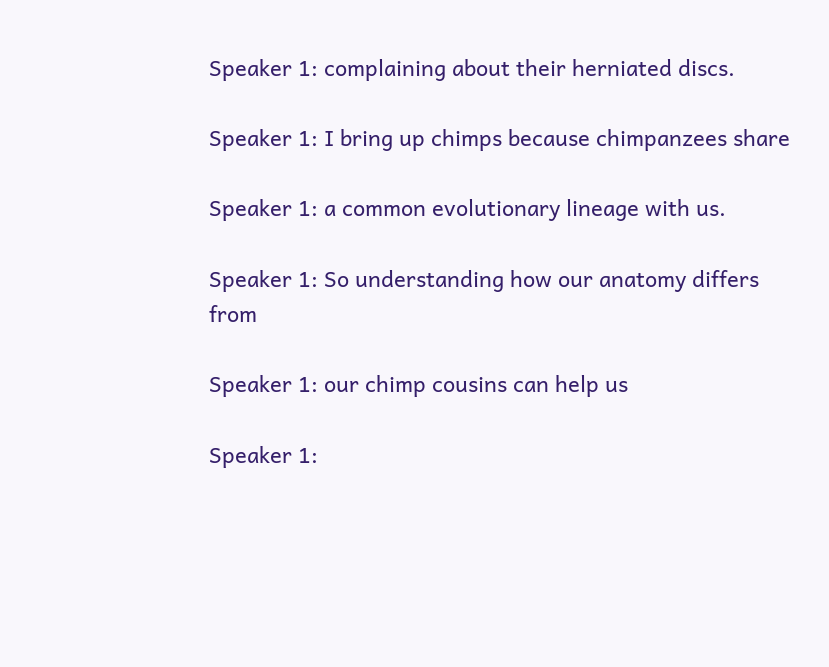Speaker 1: complaining about their herniated discs.

Speaker 1: I bring up chimps because chimpanzees share

Speaker 1: a common evolutionary lineage with us.

Speaker 1: So understanding how our anatomy differs from

Speaker 1: our chimp cousins can help us

Speaker 1: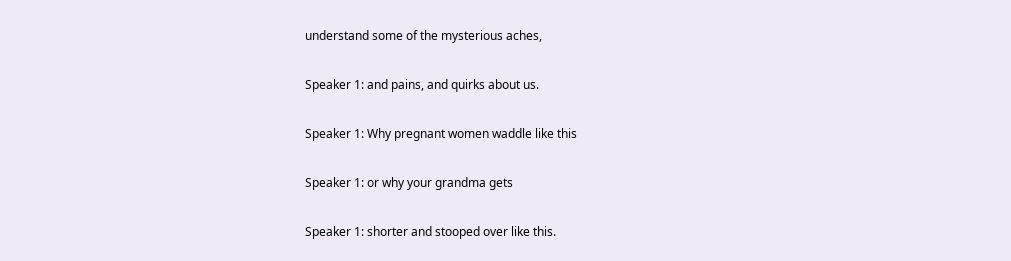understand some of the mysterious aches,

Speaker 1: and pains, and quirks about us.

Speaker 1: Why pregnant women waddle like this

Speaker 1: or why your grandma gets

Speaker 1: shorter and stooped over like this.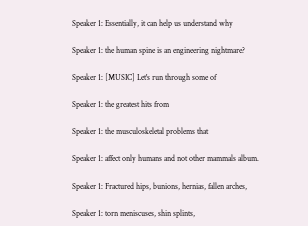Speaker 1: Essentially, it can help us understand why

Speaker 1: the human spine is an engineering nightmare?

Speaker 1: [MUSIC] Let's run through some of

Speaker 1: the greatest hits from

Speaker 1: the musculoskeletal problems that

Speaker 1: affect only humans and not other mammals album.

Speaker 1: Fractured hips, bunions, hernias, fallen arches,

Speaker 1: torn meniscuses, shin splints,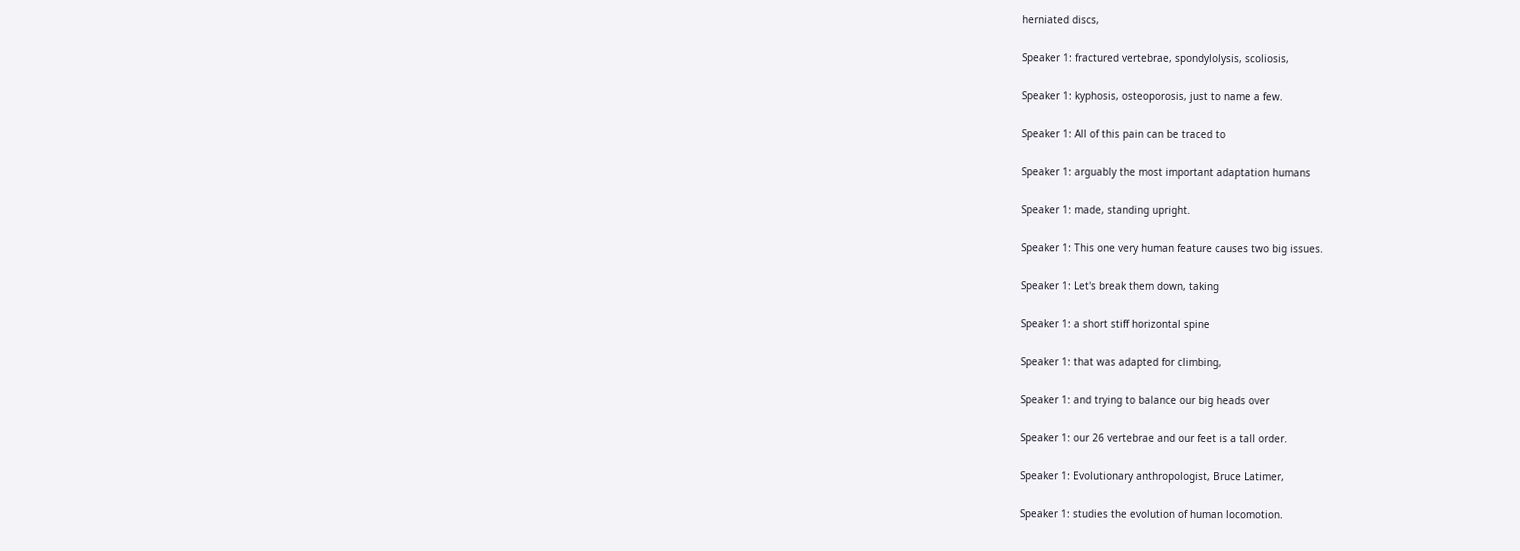herniated discs,

Speaker 1: fractured vertebrae, spondylolysis, scoliosis,

Speaker 1: kyphosis, osteoporosis, just to name a few.

Speaker 1: All of this pain can be traced to

Speaker 1: arguably the most important adaptation humans

Speaker 1: made, standing upright.

Speaker 1: This one very human feature causes two big issues.

Speaker 1: Let's break them down, taking

Speaker 1: a short stiff horizontal spine

Speaker 1: that was adapted for climbing,

Speaker 1: and trying to balance our big heads over

Speaker 1: our 26 vertebrae and our feet is a tall order.

Speaker 1: Evolutionary anthropologist, Bruce Latimer,

Speaker 1: studies the evolution of human locomotion.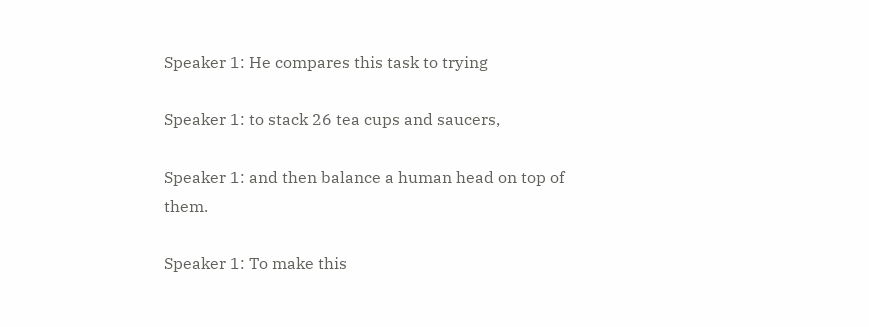Speaker 1: He compares this task to trying

Speaker 1: to stack 26 tea cups and saucers,

Speaker 1: and then balance a human head on top of them.

Speaker 1: To make this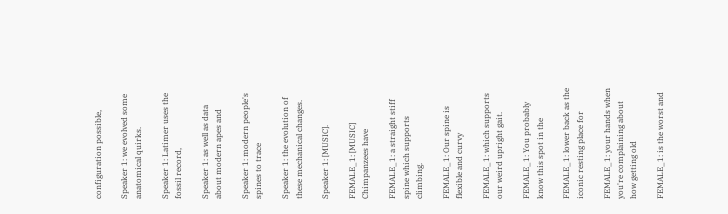configuration possible,

Speaker 1: we evolved some anatomical quirks.

Speaker 1: Latimer uses the fossil record,

Speaker 1: as well as data about modern apes and

Speaker 1: modern people's spines to trace

Speaker 1: the evolution of these mechanical changes.

Speaker 1: [MUSIC].

FEMALE_1: [MUSIC] Chimpanzees have

FEMALE_1: a straight stiff spine which supports climbing.

FEMALE_1: Our spine is flexible and curvy

FEMALE_1: which supports our weird upright gait.

FEMALE_1: You probably know this spot in the

FEMALE_1: lower back as the iconic resting place for

FEMALE_1: your hands when you're complaining about how getting old

FEMALE_1: is the worst and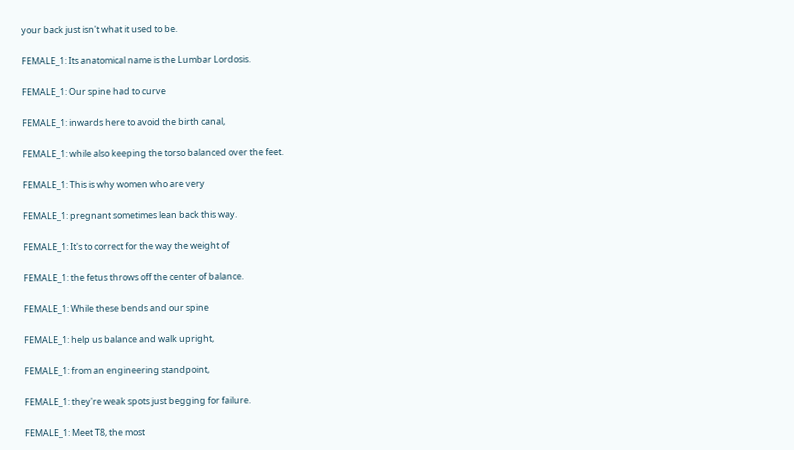your back just isn't what it used to be.

FEMALE_1: Its anatomical name is the Lumbar Lordosis.

FEMALE_1: Our spine had to curve

FEMALE_1: inwards here to avoid the birth canal,

FEMALE_1: while also keeping the torso balanced over the feet.

FEMALE_1: This is why women who are very

FEMALE_1: pregnant sometimes lean back this way.

FEMALE_1: It's to correct for the way the weight of

FEMALE_1: the fetus throws off the center of balance.

FEMALE_1: While these bends and our spine

FEMALE_1: help us balance and walk upright,

FEMALE_1: from an engineering standpoint,

FEMALE_1: they're weak spots just begging for failure.

FEMALE_1: Meet T8, the most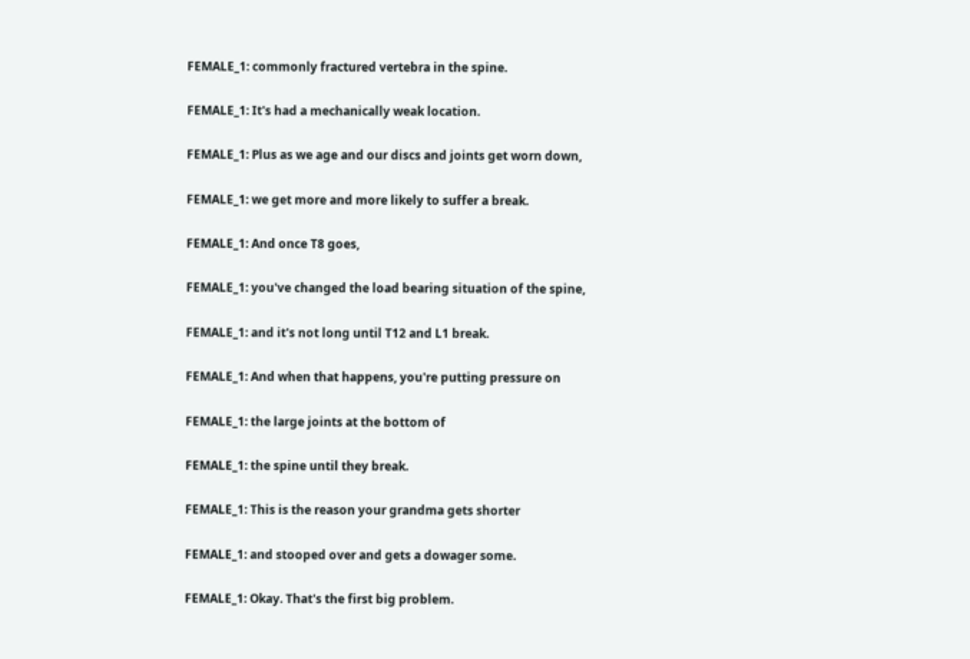FEMALE_1: commonly fractured vertebra in the spine.

FEMALE_1: It's had a mechanically weak location.

FEMALE_1: Plus as we age and our discs and joints get worn down,

FEMALE_1: we get more and more likely to suffer a break.

FEMALE_1: And once T8 goes,

FEMALE_1: you've changed the load bearing situation of the spine,

FEMALE_1: and it's not long until T12 and L1 break.

FEMALE_1: And when that happens, you're putting pressure on

FEMALE_1: the large joints at the bottom of

FEMALE_1: the spine until they break.

FEMALE_1: This is the reason your grandma gets shorter

FEMALE_1: and stooped over and gets a dowager some.

FEMALE_1: Okay. That's the first big problem.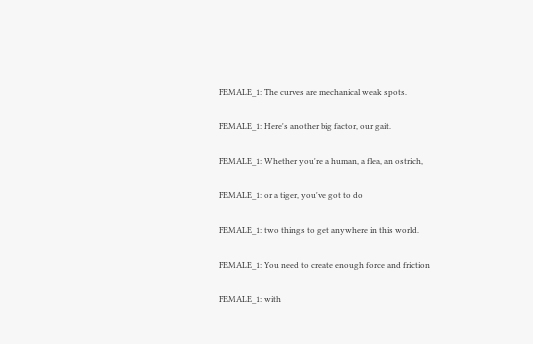FEMALE_1: The curves are mechanical weak spots.

FEMALE_1: Here's another big factor, our gait.

FEMALE_1: Whether you're a human, a flea, an ostrich,

FEMALE_1: or a tiger, you've got to do

FEMALE_1: two things to get anywhere in this world.

FEMALE_1: You need to create enough force and friction

FEMALE_1: with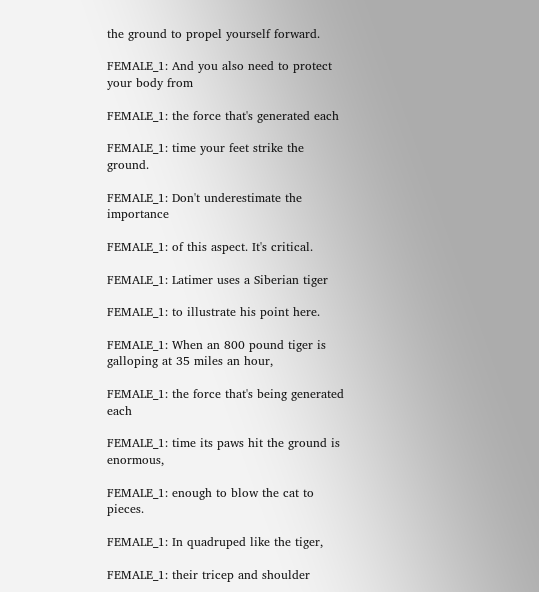the ground to propel yourself forward.

FEMALE_1: And you also need to protect your body from

FEMALE_1: the force that's generated each

FEMALE_1: time your feet strike the ground.

FEMALE_1: Don't underestimate the importance

FEMALE_1: of this aspect. It's critical.

FEMALE_1: Latimer uses a Siberian tiger

FEMALE_1: to illustrate his point here.

FEMALE_1: When an 800 pound tiger is galloping at 35 miles an hour,

FEMALE_1: the force that's being generated each

FEMALE_1: time its paws hit the ground is enormous,

FEMALE_1: enough to blow the cat to pieces.

FEMALE_1: In quadruped like the tiger,

FEMALE_1: their tricep and shoulder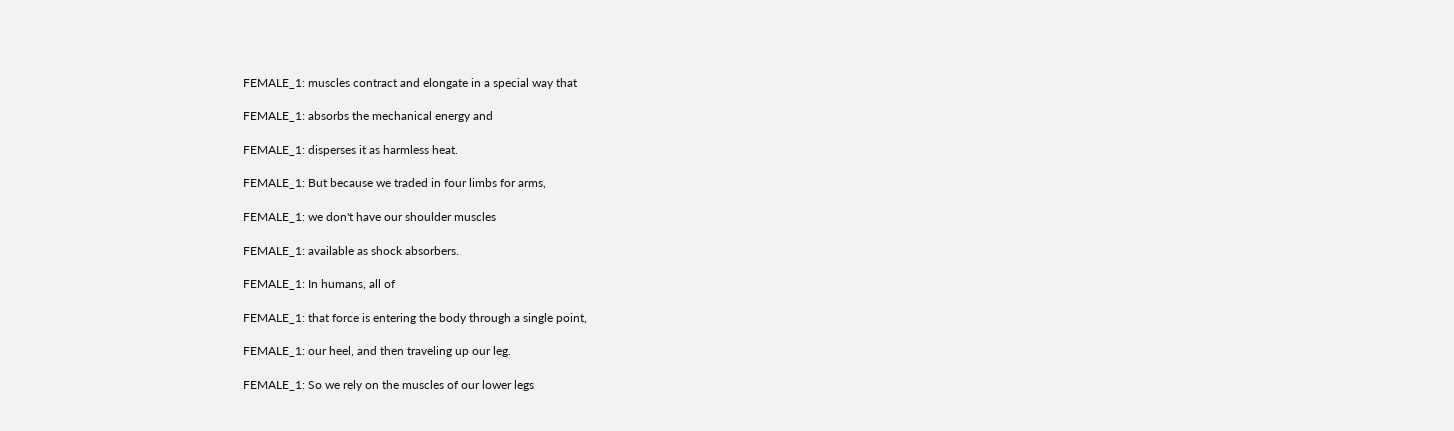FEMALE_1: muscles contract and elongate in a special way that

FEMALE_1: absorbs the mechanical energy and

FEMALE_1: disperses it as harmless heat.

FEMALE_1: But because we traded in four limbs for arms,

FEMALE_1: we don't have our shoulder muscles

FEMALE_1: available as shock absorbers.

FEMALE_1: In humans, all of

FEMALE_1: that force is entering the body through a single point,

FEMALE_1: our heel, and then traveling up our leg.

FEMALE_1: So we rely on the muscles of our lower legs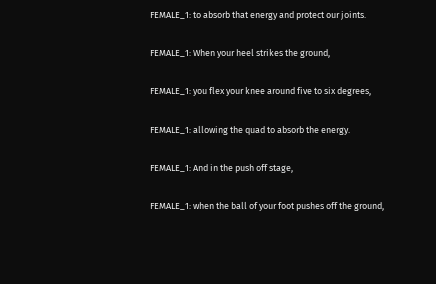FEMALE_1: to absorb that energy and protect our joints.

FEMALE_1: When your heel strikes the ground,

FEMALE_1: you flex your knee around five to six degrees,

FEMALE_1: allowing the quad to absorb the energy.

FEMALE_1: And in the push off stage,

FEMALE_1: when the ball of your foot pushes off the ground,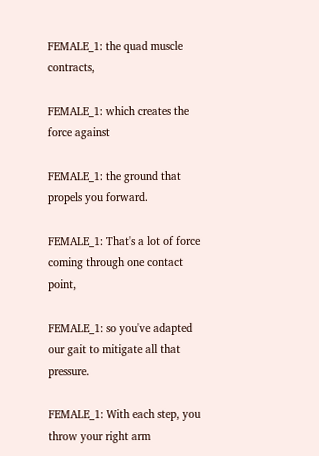FEMALE_1: the quad muscle contracts,

FEMALE_1: which creates the force against

FEMALE_1: the ground that propels you forward.

FEMALE_1: That's a lot of force coming through one contact point,

FEMALE_1: so you've adapted our gait to mitigate all that pressure.

FEMALE_1: With each step, you throw your right arm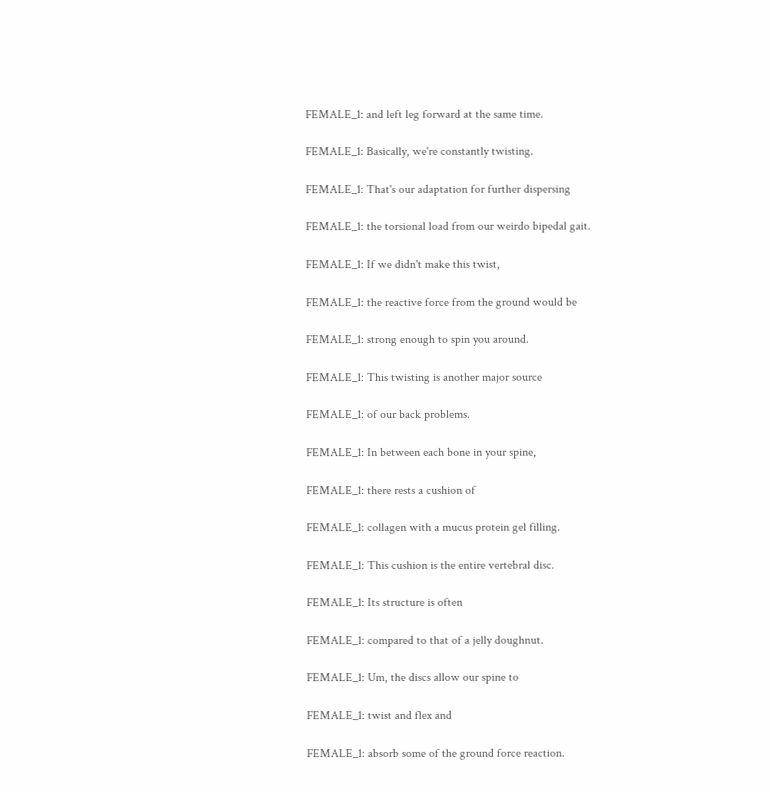FEMALE_1: and left leg forward at the same time.

FEMALE_1: Basically, we're constantly twisting.

FEMALE_1: That's our adaptation for further dispersing

FEMALE_1: the torsional load from our weirdo bipedal gait.

FEMALE_1: If we didn't make this twist,

FEMALE_1: the reactive force from the ground would be

FEMALE_1: strong enough to spin you around.

FEMALE_1: This twisting is another major source

FEMALE_1: of our back problems.

FEMALE_1: In between each bone in your spine,

FEMALE_1: there rests a cushion of

FEMALE_1: collagen with a mucus protein gel filling.

FEMALE_1: This cushion is the entire vertebral disc.

FEMALE_1: Its structure is often

FEMALE_1: compared to that of a jelly doughnut.

FEMALE_1: Um, the discs allow our spine to

FEMALE_1: twist and flex and

FEMALE_1: absorb some of the ground force reaction.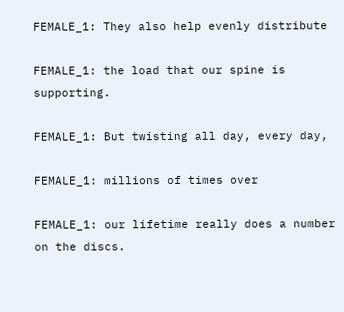FEMALE_1: They also help evenly distribute

FEMALE_1: the load that our spine is supporting.

FEMALE_1: But twisting all day, every day,

FEMALE_1: millions of times over

FEMALE_1: our lifetime really does a number on the discs.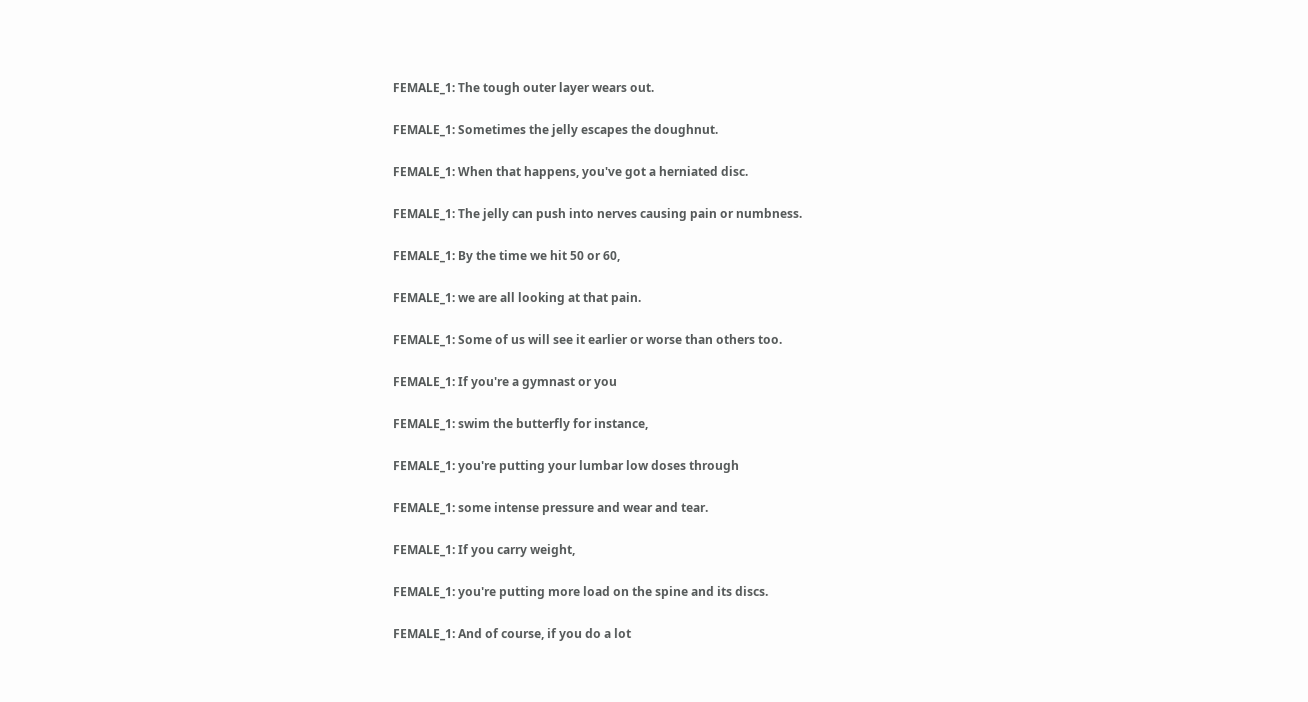FEMALE_1: The tough outer layer wears out.

FEMALE_1: Sometimes the jelly escapes the doughnut.

FEMALE_1: When that happens, you've got a herniated disc.

FEMALE_1: The jelly can push into nerves causing pain or numbness.

FEMALE_1: By the time we hit 50 or 60,

FEMALE_1: we are all looking at that pain.

FEMALE_1: Some of us will see it earlier or worse than others too.

FEMALE_1: If you're a gymnast or you

FEMALE_1: swim the butterfly for instance,

FEMALE_1: you're putting your lumbar low doses through

FEMALE_1: some intense pressure and wear and tear.

FEMALE_1: If you carry weight,

FEMALE_1: you're putting more load on the spine and its discs.

FEMALE_1: And of course, if you do a lot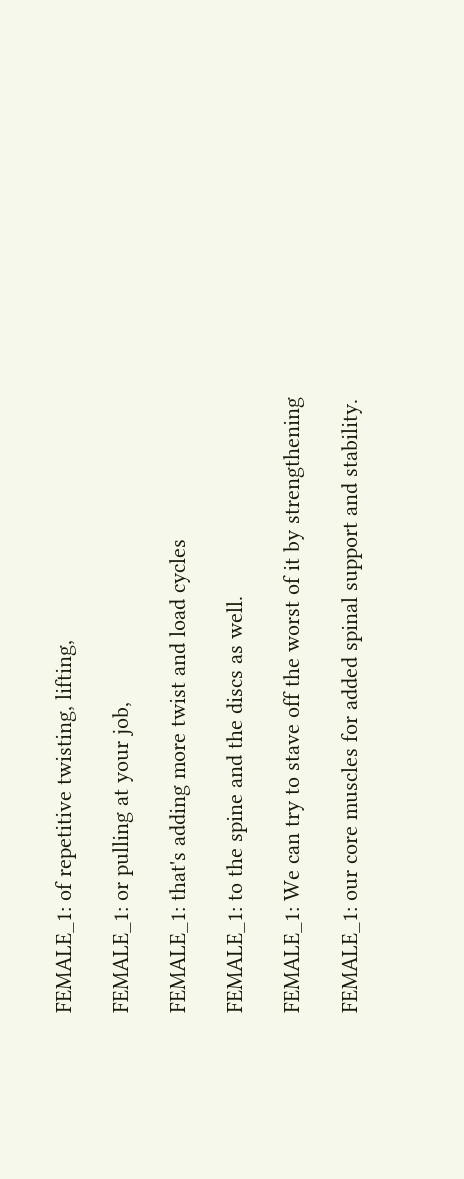FEMALE_1: of repetitive twisting, lifting,

FEMALE_1: or pulling at your job,

FEMALE_1: that's adding more twist and load cycles

FEMALE_1: to the spine and the discs as well.

FEMALE_1: We can try to stave off the worst of it by strengthening

FEMALE_1: our core muscles for added spinal support and stability.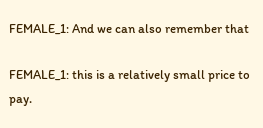FEMALE_1: And we can also remember that

FEMALE_1: this is a relatively small price to pay.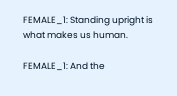FEMALE_1: Standing upright is what makes us human.

FEMALE_1: And the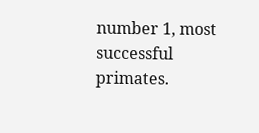number 1, most successful primates.